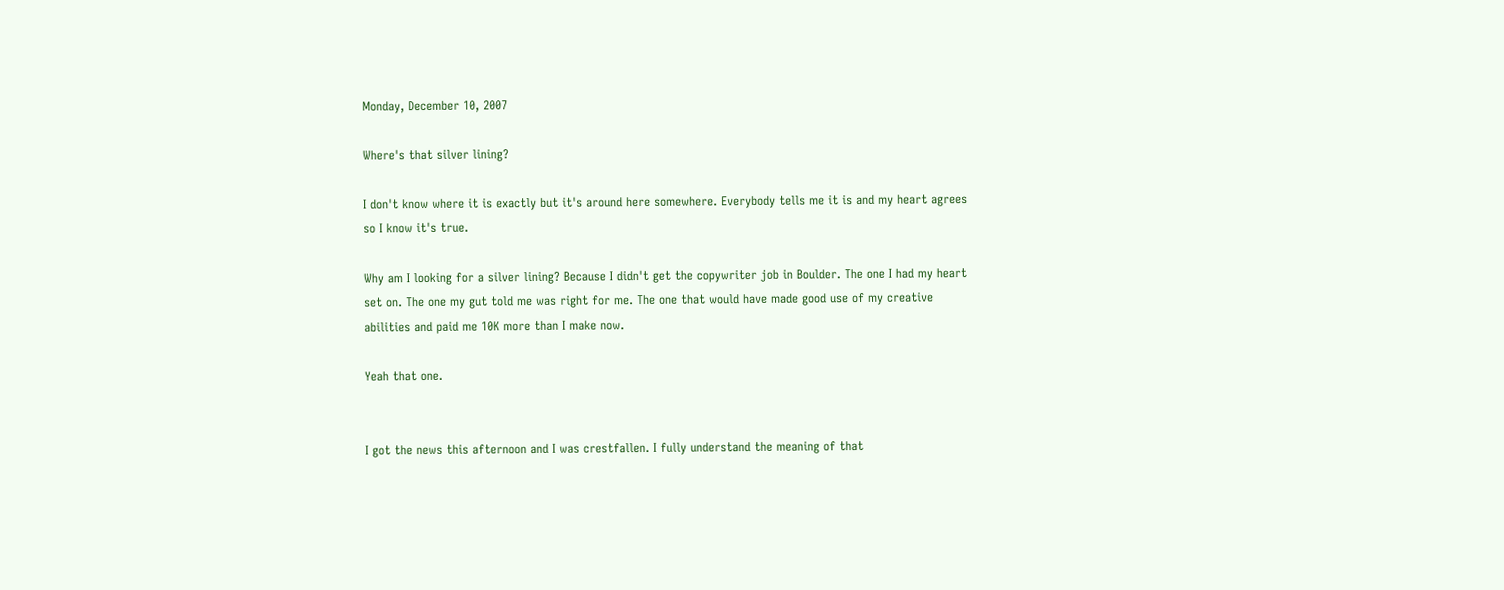Monday, December 10, 2007

Where's that silver lining?

I don't know where it is exactly but it's around here somewhere. Everybody tells me it is and my heart agrees so I know it's true.

Why am I looking for a silver lining? Because I didn't get the copywriter job in Boulder. The one I had my heart set on. The one my gut told me was right for me. The one that would have made good use of my creative abilities and paid me 10K more than I make now.

Yeah that one.


I got the news this afternoon and I was crestfallen. I fully understand the meaning of that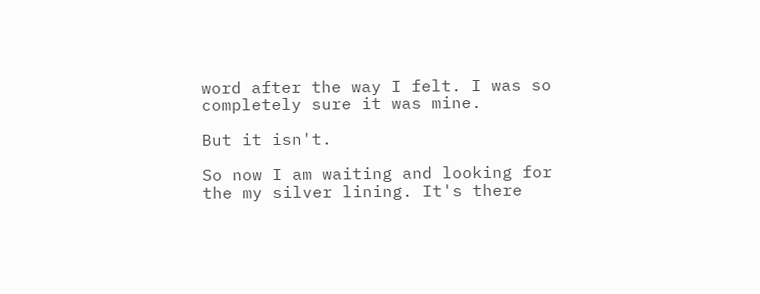word after the way I felt. I was so completely sure it was mine.

But it isn't.

So now I am waiting and looking for the my silver lining. It's there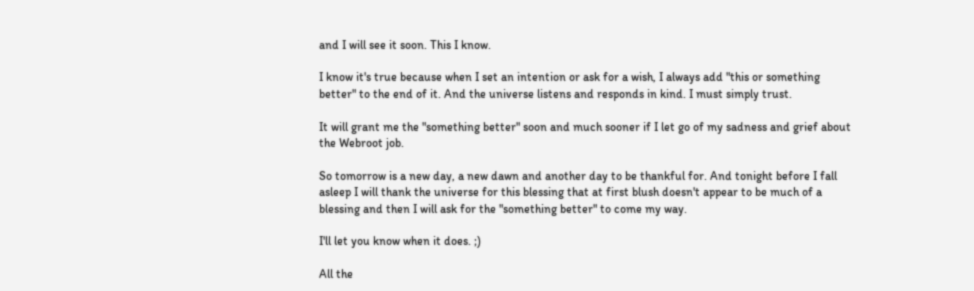and I will see it soon. This I know.

I know it's true because when I set an intention or ask for a wish, I always add "this or something better" to the end of it. And the universe listens and responds in kind. I must simply trust.

It will grant me the "something better" soon and much sooner if I let go of my sadness and grief about the Webroot job.

So tomorrow is a new day, a new dawn and another day to be thankful for. And tonight before I fall asleep I will thank the universe for this blessing that at first blush doesn't appear to be much of a blessing and then I will ask for the "something better" to come my way.

I'll let you know when it does. ;)

All the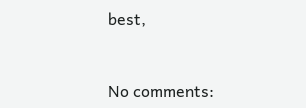best,


No comments: